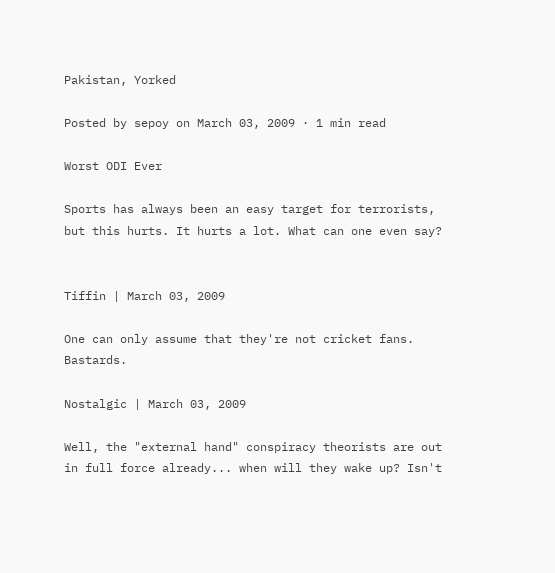Pakistan, Yorked

Posted by sepoy on March 03, 2009 · 1 min read

Worst ODI Ever

Sports has always been an easy target for terrorists, but this hurts. It hurts a lot. What can one even say?


Tiffin | March 03, 2009

One can only assume that they're not cricket fans. Bastards.

Nostalgic | March 03, 2009

Well, the "external hand" conspiracy theorists are out in full force already... when will they wake up? Isn't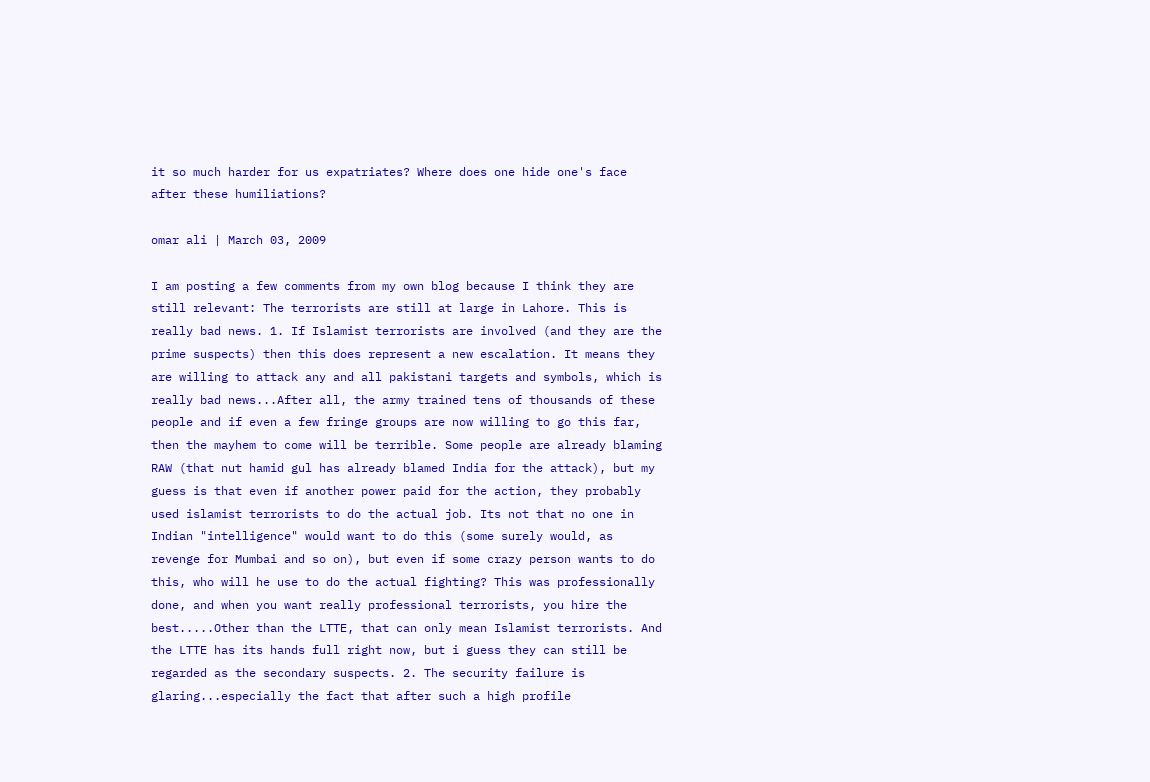it so much harder for us expatriates? Where does one hide one's face after these humiliations?

omar ali | March 03, 2009

I am posting a few comments from my own blog because I think they are still relevant: The terrorists are still at large in Lahore. This is really bad news. 1. If Islamist terrorists are involved (and they are the prime suspects) then this does represent a new escalation. It means they are willing to attack any and all pakistani targets and symbols, which is really bad news...After all, the army trained tens of thousands of these people and if even a few fringe groups are now willing to go this far, then the mayhem to come will be terrible. Some people are already blaming RAW (that nut hamid gul has already blamed India for the attack), but my guess is that even if another power paid for the action, they probably used islamist terrorists to do the actual job. Its not that no one in Indian "intelligence" would want to do this (some surely would, as revenge for Mumbai and so on), but even if some crazy person wants to do this, who will he use to do the actual fighting? This was professionally done, and when you want really professional terrorists, you hire the best.....Other than the LTTE, that can only mean Islamist terrorists. And the LTTE has its hands full right now, but i guess they can still be regarded as the secondary suspects. 2. The security failure is glaring...especially the fact that after such a high profile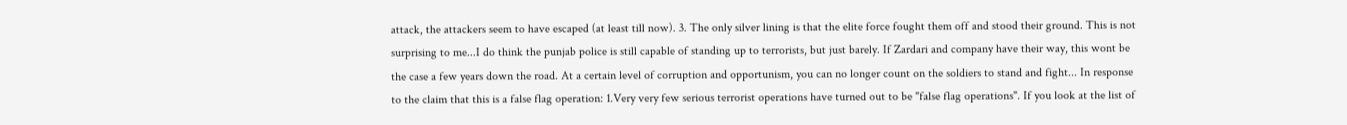attack, the attackers seem to have escaped (at least till now). 3. The only silver lining is that the elite force fought them off and stood their ground. This is not surprising to me...I do think the punjab police is still capable of standing up to terrorists, but just barely. If Zardari and company have their way, this wont be the case a few years down the road. At a certain level of corruption and opportunism, you can no longer count on the soldiers to stand and fight... In response to the claim that this is a false flag operation: 1.Very very few serious terrorist operations have turned out to be "false flag operations". If you look at the list of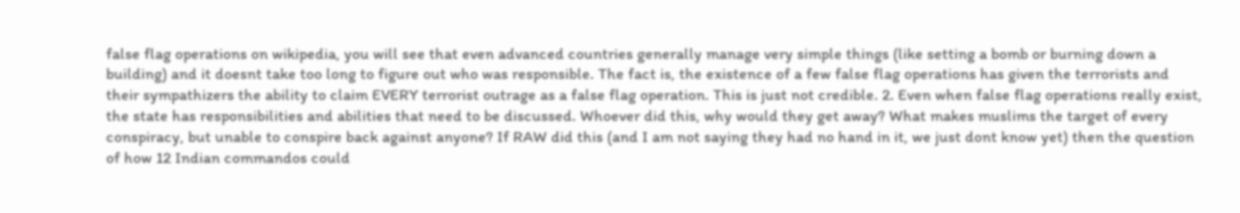false flag operations on wikipedia, you will see that even advanced countries generally manage very simple things (like setting a bomb or burning down a building) and it doesnt take too long to figure out who was responsible. The fact is, the existence of a few false flag operations has given the terrorists and their sympathizers the ability to claim EVERY terrorist outrage as a false flag operation. This is just not credible. 2. Even when false flag operations really exist, the state has responsibilities and abilities that need to be discussed. Whoever did this, why would they get away? What makes muslims the target of every conspiracy, but unable to conspire back against anyone? If RAW did this (and I am not saying they had no hand in it, we just dont know yet) then the question of how 12 Indian commandos could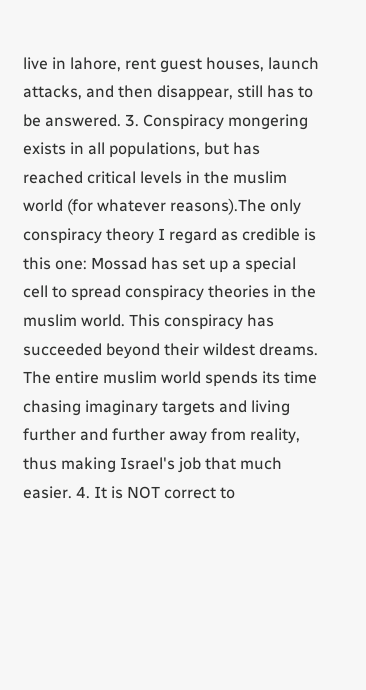live in lahore, rent guest houses, launch attacks, and then disappear, still has to be answered. 3. Conspiracy mongering exists in all populations, but has reached critical levels in the muslim world (for whatever reasons).The only conspiracy theory I regard as credible is this one: Mossad has set up a special cell to spread conspiracy theories in the muslim world. This conspiracy has succeeded beyond their wildest dreams. The entire muslim world spends its time chasing imaginary targets and living further and further away from reality, thus making Israel's job that much easier. 4. It is NOT correct to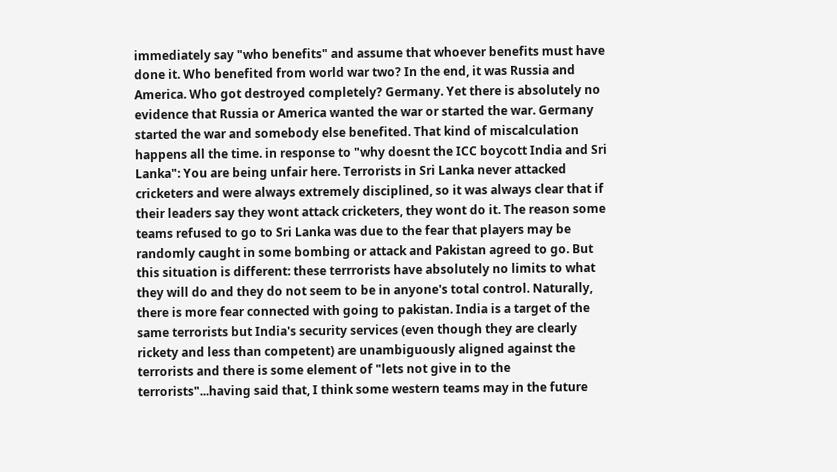immediately say "who benefits" and assume that whoever benefits must have done it. Who benefited from world war two? In the end, it was Russia and America. Who got destroyed completely? Germany. Yet there is absolutely no evidence that Russia or America wanted the war or started the war. Germany started the war and somebody else benefited. That kind of miscalculation happens all the time. in response to "why doesnt the ICC boycott India and Sri Lanka": You are being unfair here. Terrorists in Sri Lanka never attacked cricketers and were always extremely disciplined, so it was always clear that if their leaders say they wont attack cricketers, they wont do it. The reason some teams refused to go to Sri Lanka was due to the fear that players may be randomly caught in some bombing or attack and Pakistan agreed to go. But this situation is different: these terrrorists have absolutely no limits to what they will do and they do not seem to be in anyone's total control. Naturally, there is more fear connected with going to pakistan. India is a target of the same terrorists but India's security services (even though they are clearly rickety and less than competent) are unambiguously aligned against the terrorists and there is some element of "lets not give in to the terrorists"...having said that, I think some western teams may in the future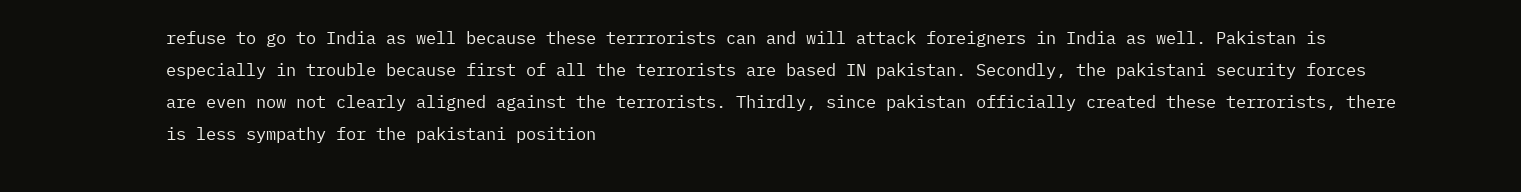refuse to go to India as well because these terrrorists can and will attack foreigners in India as well. Pakistan is especially in trouble because first of all the terrorists are based IN pakistan. Secondly, the pakistani security forces are even now not clearly aligned against the terrorists. Thirdly, since pakistan officially created these terrorists, there is less sympathy for the pakistani position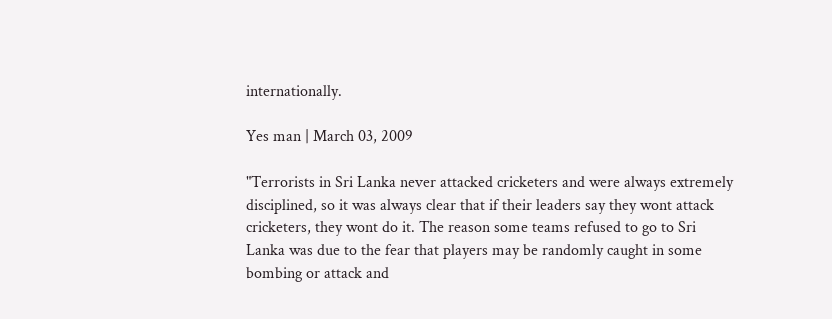internationally.

Yes man | March 03, 2009

"Terrorists in Sri Lanka never attacked cricketers and were always extremely disciplined, so it was always clear that if their leaders say they wont attack cricketers, they wont do it. The reason some teams refused to go to Sri Lanka was due to the fear that players may be randomly caught in some bombing or attack and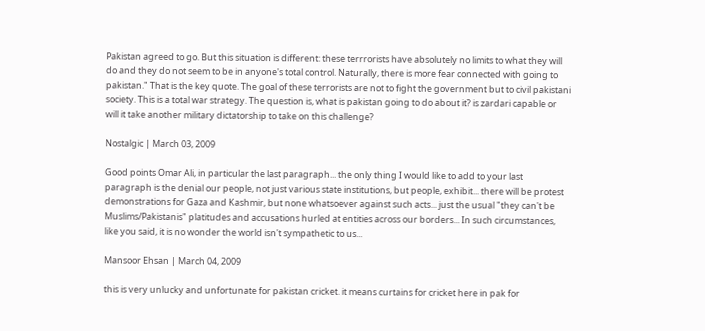Pakistan agreed to go. But this situation is different: these terrrorists have absolutely no limits to what they will do and they do not seem to be in anyone's total control. Naturally, there is more fear connected with going to pakistan." That is the key quote. The goal of these terrorists are not to fight the government but to civil pakistani society. This is a total war strategy. The question is, what is pakistan going to do about it? is zardari capable or will it take another military dictatorship to take on this challenge?

Nostalgic | March 03, 2009

Good points Omar Ali, in particular the last paragraph... the only thing I would like to add to your last paragraph is the denial our people, not just various state institutions, but people, exhibit... there will be protest demonstrations for Gaza and Kashmir, but none whatsoever against such acts... just the usual "they can't be Muslims/Pakistanis" platitudes and accusations hurled at entities across our borders... In such circumstances, like you said, it is no wonder the world isn't sympathetic to us...

Mansoor Ehsan | March 04, 2009

this is very unlucky and unfortunate for pakistan cricket. it means curtains for cricket here in pak for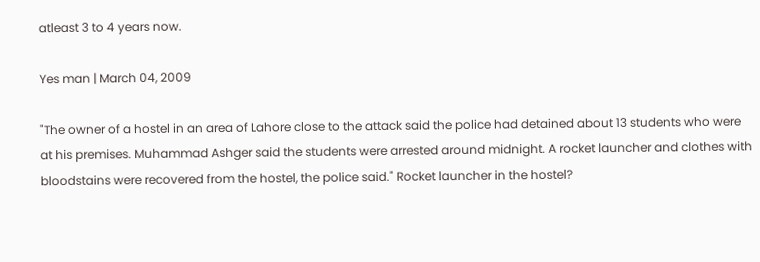atleast 3 to 4 years now.

Yes man | March 04, 2009

"The owner of a hostel in an area of Lahore close to the attack said the police had detained about 13 students who were at his premises. Muhammad Ashger said the students were arrested around midnight. A rocket launcher and clothes with bloodstains were recovered from the hostel, the police said." Rocket launcher in the hostel?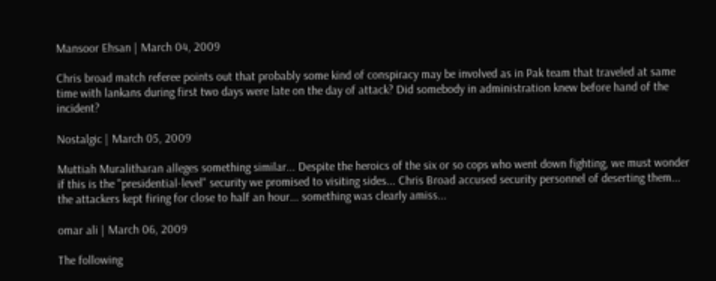Mansoor Ehsan | March 04, 2009

Chris broad match referee points out that probably some kind of conspiracy may be involved as in Pak team that traveled at same time with lankans during first two days were late on the day of attack? Did somebody in administration knew before hand of the incident?

Nostalgic | March 05, 2009

Muttiah Muralitharan alleges something similar... Despite the heroics of the six or so cops who went down fighting, we must wonder if this is the "presidential-level" security we promised to visiting sides... Chris Broad accused security personnel of deserting them... the attackers kept firing for close to half an hour... something was clearly amiss...

omar ali | March 06, 2009

The following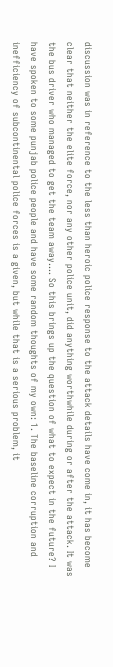discussion was in reference to the less than heroic police response to the attack details have come in, it has become clear that neither the elite force, nor any other police unit, did anything worthwhile during or after the attack. It was the bus driver who managed to get the team away.... So this brings up the question of what to expect in the future? I have spoken to some punjab police people and have some random thoughts of my own: 1. The baseline corruption and inefficiency of subcontinental police forces is a given, but while that is a serious problem, it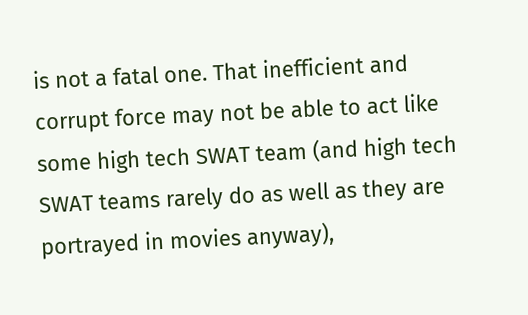is not a fatal one. That inefficient and corrupt force may not be able to act like some high tech SWAT team (and high tech SWAT teams rarely do as well as they are portrayed in movies anyway),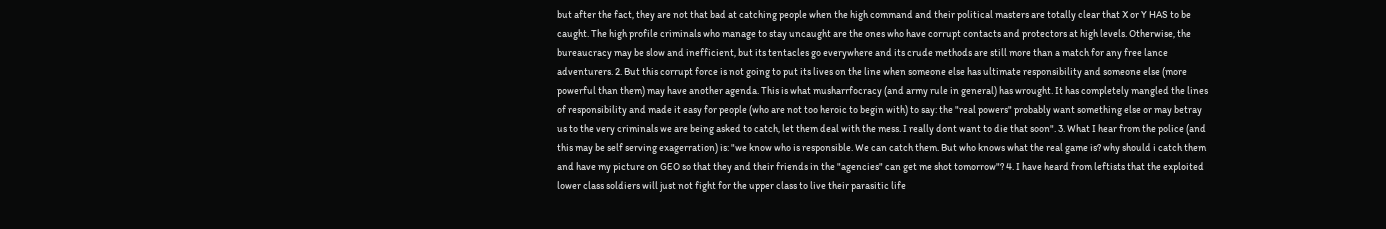but after the fact, they are not that bad at catching people when the high command and their political masters are totally clear that X or Y HAS to be caught. The high profile criminals who manage to stay uncaught are the ones who have corrupt contacts and protectors at high levels. Otherwise, the bureaucracy may be slow and inefficient, but its tentacles go everywhere and its crude methods are still more than a match for any free lance adventurers. 2. But this corrupt force is not going to put its lives on the line when someone else has ultimate responsibility and someone else (more powerful than them) may have another agenda. This is what musharrfocracy (and army rule in general) has wrought. It has completely mangled the lines of responsibility and made it easy for people (who are not too heroic to begin with) to say: the "real powers" probably want something else or may betray us to the very criminals we are being asked to catch, let them deal with the mess. I really dont want to die that soon". 3. What I hear from the police (and this may be self serving exagerration) is: "we know who is responsible. We can catch them. But who knows what the real game is? why should i catch them and have my picture on GEO so that they and their friends in the "agencies" can get me shot tomorrow"? 4. I have heard from leftists that the exploited lower class soldiers will just not fight for the upper class to live their parasitic life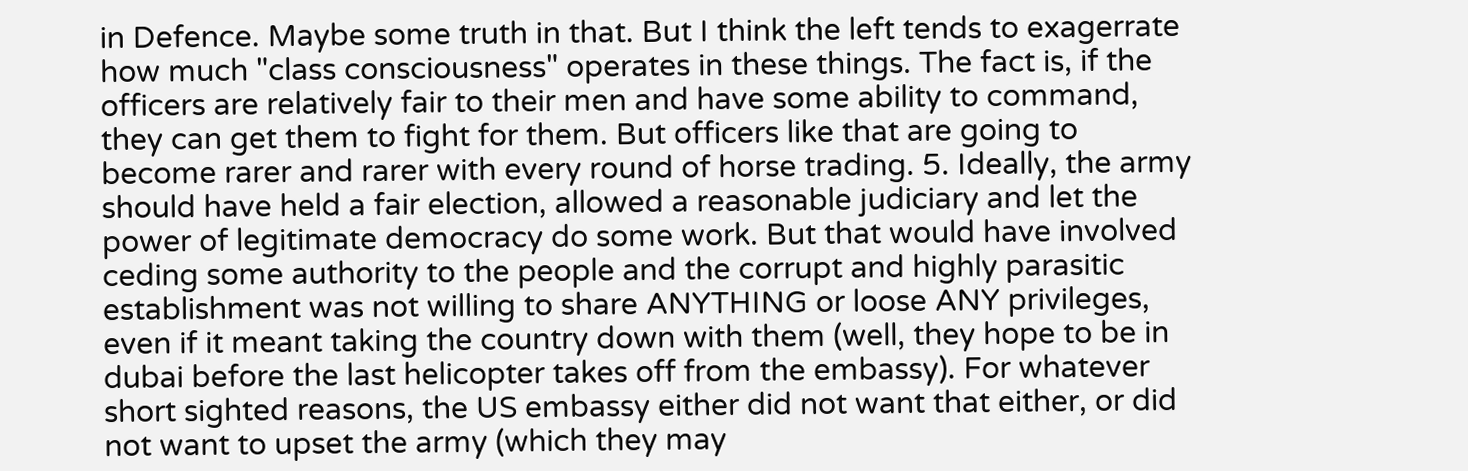in Defence. Maybe some truth in that. But I think the left tends to exagerrate how much "class consciousness" operates in these things. The fact is, if the officers are relatively fair to their men and have some ability to command, they can get them to fight for them. But officers like that are going to become rarer and rarer with every round of horse trading. 5. Ideally, the army should have held a fair election, allowed a reasonable judiciary and let the power of legitimate democracy do some work. But that would have involved ceding some authority to the people and the corrupt and highly parasitic establishment was not willing to share ANYTHING or loose ANY privileges, even if it meant taking the country down with them (well, they hope to be in dubai before the last helicopter takes off from the embassy). For whatever short sighted reasons, the US embassy either did not want that either, or did not want to upset the army (which they may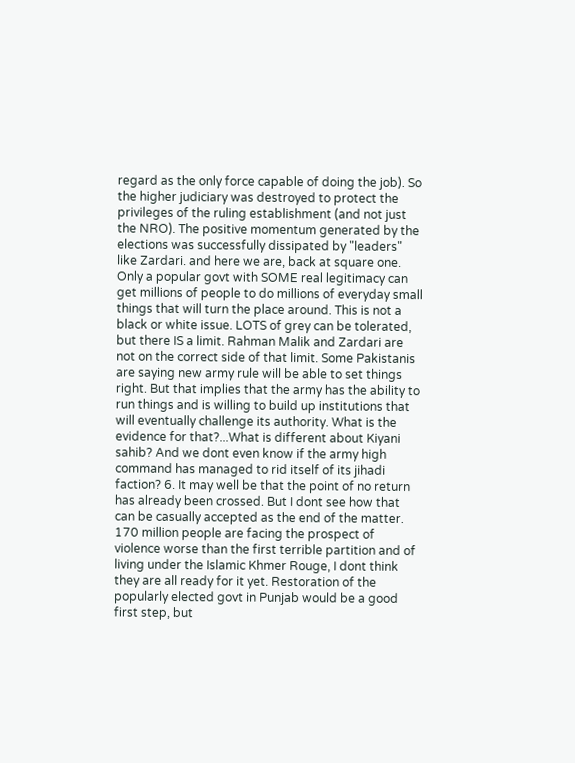regard as the only force capable of doing the job). So the higher judiciary was destroyed to protect the privileges of the ruling establishment (and not just the NRO). The positive momentum generated by the elections was successfully dissipated by "leaders" like Zardari. and here we are, back at square one. Only a popular govt with SOME real legitimacy can get millions of people to do millions of everyday small things that will turn the place around. This is not a black or white issue. LOTS of grey can be tolerated, but there IS a limit. Rahman Malik and Zardari are not on the correct side of that limit. Some Pakistanis are saying new army rule will be able to set things right. But that implies that the army has the ability to run things and is willing to build up institutions that will eventually challenge its authority. What is the evidence for that?...What is different about Kiyani sahib? And we dont even know if the army high command has managed to rid itself of its jihadi faction? 6. It may well be that the point of no return has already been crossed. But I dont see how that can be casually accepted as the end of the matter. 170 million people are facing the prospect of violence worse than the first terrible partition and of living under the Islamic Khmer Rouge, I dont think they are all ready for it yet. Restoration of the popularly elected govt in Punjab would be a good first step, but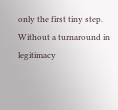only the first tiny step. Without a turnaround in legitimacy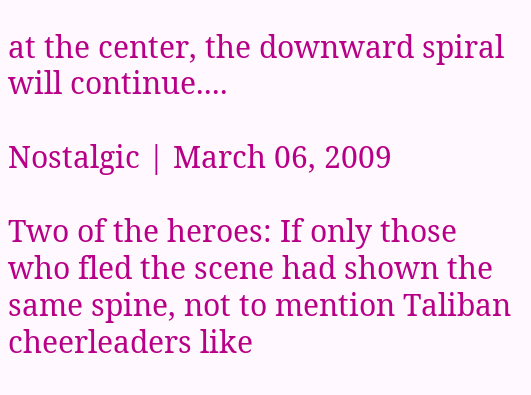at the center, the downward spiral will continue....

Nostalgic | March 06, 2009

Two of the heroes: If only those who fled the scene had shown the same spine, not to mention Taliban cheerleaders like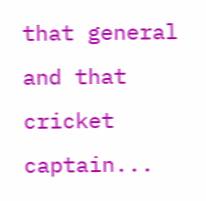that general and that cricket captain...